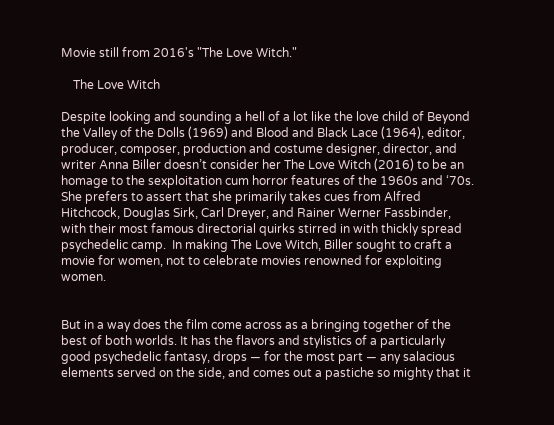Movie still from 2016's "The Love Witch."

    The Love Witch

Despite looking and sounding a hell of a lot like the love child of Beyond the Valley of the Dolls (1969) and Blood and Black Lace (1964), editor, producer, composer, production and costume designer, director, and writer Anna Biller doesn’t consider her The Love Witch (2016) to be an homage to the sexploitation cum horror features of the 1960s and ‘70s.  She prefers to assert that she primarily takes cues from Alfred Hitchcock, Douglas Sirk, Carl Dreyer, and Rainer Werner Fassbinder, with their most famous directorial quirks stirred in with thickly spread psychedelic camp.  In making The Love Witch, Biller sought to craft a movie for women, not to celebrate movies renowned for exploiting women.


But in a way does the film come across as a bringing together of the best of both worlds. It has the flavors and stylistics of a particularly good psychedelic fantasy, drops — for the most part — any salacious elements served on the side, and comes out a pastiche so mighty that it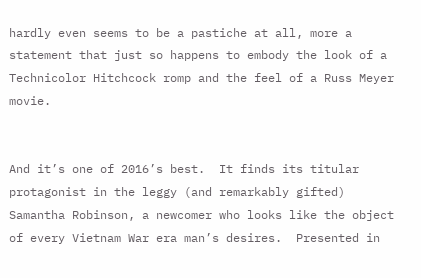hardly even seems to be a pastiche at all, more a statement that just so happens to embody the look of a Technicolor Hitchcock romp and the feel of a Russ Meyer movie.


And it’s one of 2016’s best.  It finds its titular protagonist in the leggy (and remarkably gifted) Samantha Robinson, a newcomer who looks like the object of every Vietnam War era man’s desires.  Presented in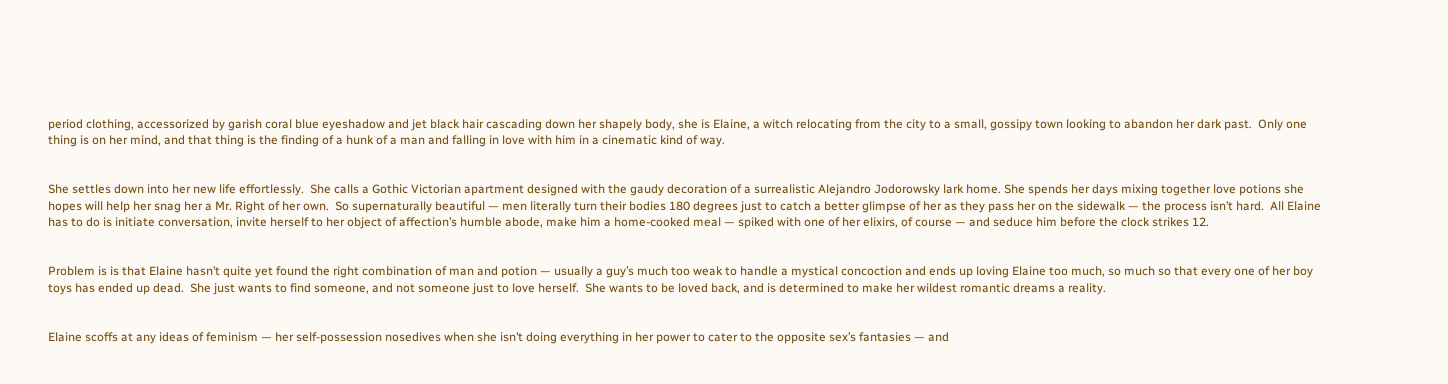period clothing, accessorized by garish coral blue eyeshadow and jet black hair cascading down her shapely body, she is Elaine, a witch relocating from the city to a small, gossipy town looking to abandon her dark past.  Only one thing is on her mind, and that thing is the finding of a hunk of a man and falling in love with him in a cinematic kind of way.


She settles down into her new life effortlessly.  She calls a Gothic Victorian apartment designed with the gaudy decoration of a surrealistic Alejandro Jodorowsky lark home. She spends her days mixing together love potions she hopes will help her snag her a Mr. Right of her own.  So supernaturally beautiful — men literally turn their bodies 180 degrees just to catch a better glimpse of her as they pass her on the sidewalk — the process isn’t hard.  All Elaine has to do is initiate conversation, invite herself to her object of affection’s humble abode, make him a home-cooked meal — spiked with one of her elixirs, of course — and seduce him before the clock strikes 12.


Problem is is that Elaine hasn’t quite yet found the right combination of man and potion — usually a guy’s much too weak to handle a mystical concoction and ends up loving Elaine too much, so much so that every one of her boy toys has ended up dead.  She just wants to find someone, and not someone just to love herself.  She wants to be loved back, and is determined to make her wildest romantic dreams a reality.


Elaine scoffs at any ideas of feminism — her self-possession nosedives when she isn’t doing everything in her power to cater to the opposite sex’s fantasies — and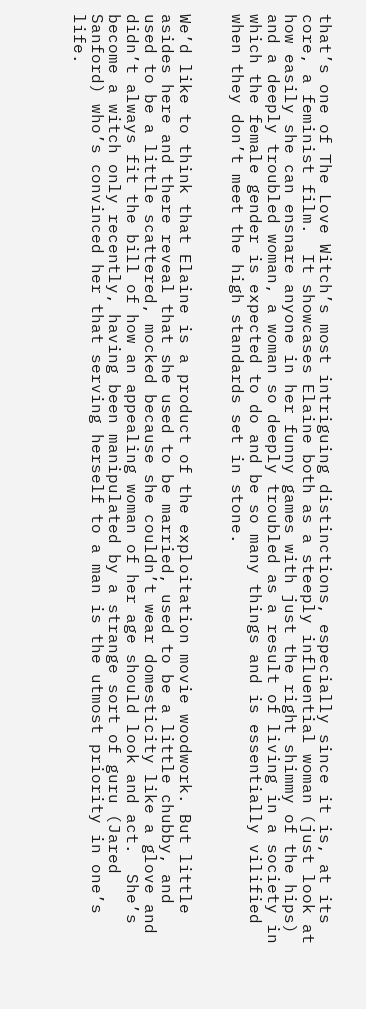that’s one of The Love Witch’s most intriguing distinctions, especially since it is, at its core, a feminist film.  It showcases Elaine both as a steeply influential woman (just look at how easily she can ensnare anyone in her funny games with just the right shimmy of the hips) and a deeply troubled woman, a woman so deeply troubled as a result of living in a society in which the female gender is expected to do and be so many things and is essentially vilified when they don’t meet the high standards set in stone.


We’d like to think that Elaine is a product of the exploitation movie woodwork. But little asides here and there reveal that she used to be married, used to be a little chubby, and used to be a little scattered, mocked because she couldn’t wear domesticity like a glove and didn’t always fit the bill of how an appealing woman of her age should look and act.  She’s become a witch only recently, having been manipulated by a strange sort of guru (Jared Sanford) who’s convinced her that serving herself to a man is the utmost priority in one’s life.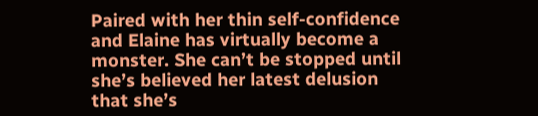Paired with her thin self-confidence and Elaine has virtually become a monster. She can’t be stopped until she’s believed her latest delusion that she’s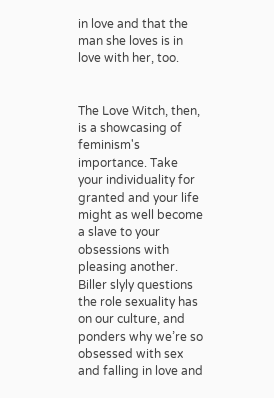in love and that the man she loves is in love with her, too.


The Love Witch, then, is a showcasing of feminism's importance. Take your individuality for granted and your life might as well become a slave to your obsessions with pleasing another. Biller slyly questions the role sexuality has on our culture, and ponders why we’re so obsessed with sex and falling in love and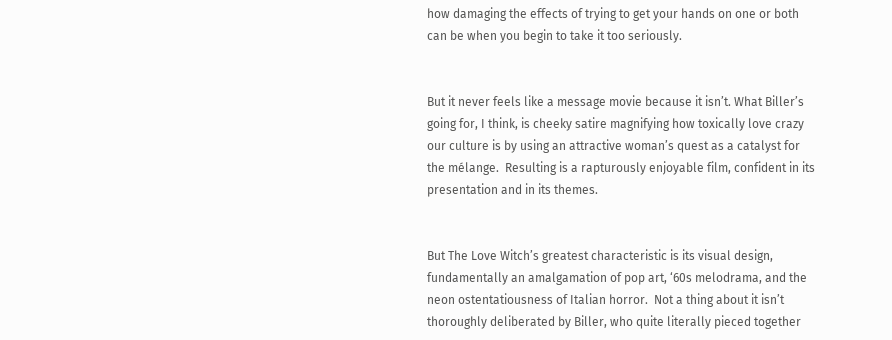how damaging the effects of trying to get your hands on one or both can be when you begin to take it too seriously.


But it never feels like a message movie because it isn’t. What Biller’s going for, I think, is cheeky satire magnifying how toxically love crazy our culture is by using an attractive woman’s quest as a catalyst for the mélange.  Resulting is a rapturously enjoyable film, confident in its presentation and in its themes.


But The Love Witch’s greatest characteristic is its visual design, fundamentally an amalgamation of pop art, ‘60s melodrama, and the neon ostentatiousness of Italian horror.  Not a thing about it isn’t thoroughly deliberated by Biller, who quite literally pieced together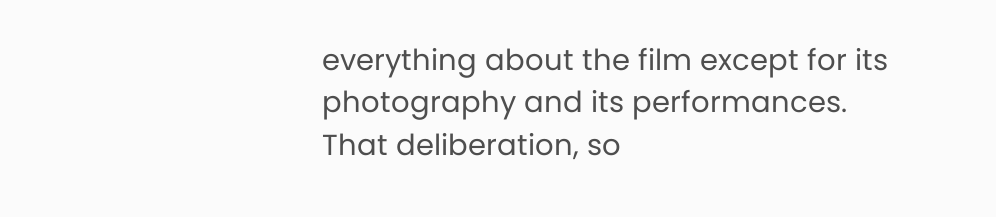everything about the film except for its photography and its performances.  That deliberation, so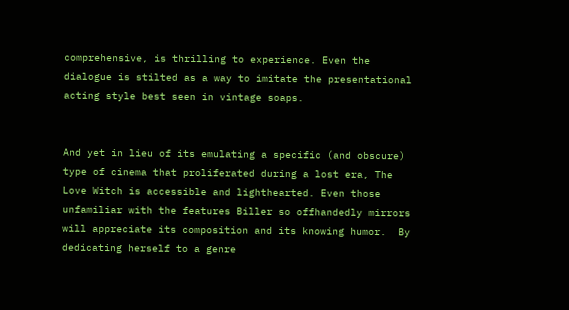comprehensive, is thrilling to experience. Even the dialogue is stilted as a way to imitate the presentational acting style best seen in vintage soaps.


And yet in lieu of its emulating a specific (and obscure) type of cinema that proliferated during a lost era, The Love Witch is accessible and lighthearted. Even those unfamiliar with the features Biller so offhandedly mirrors will appreciate its composition and its knowing humor.  By dedicating herself to a genre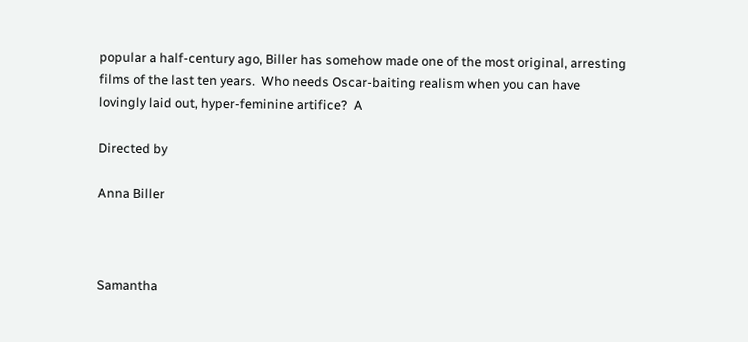popular a half-century ago, Biller has somehow made one of the most original, arresting films of the last ten years.  Who needs Oscar-baiting realism when you can have lovingly laid out, hyper-feminine artifice?  A

Directed by

Anna Biller



Samantha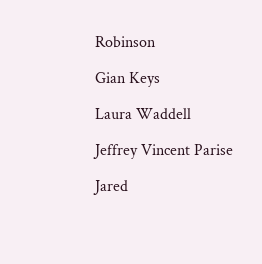Robinson

Gian Keys

Laura Waddell

Jeffrey Vincent Parise

Jared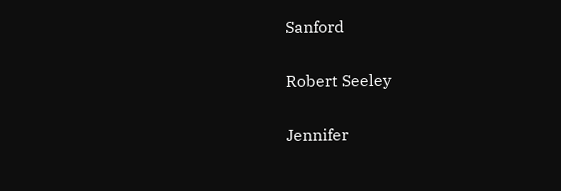Sanford

Robert Seeley

Jennifer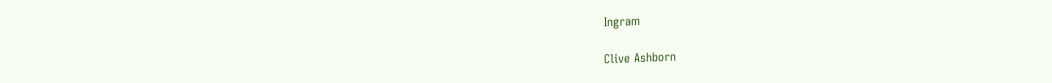Ingram

Clive Ashborn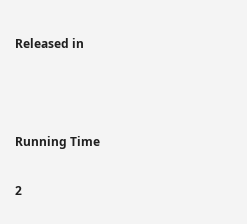Released in



Running Time

2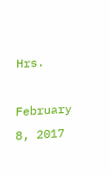Hrs.

February 8, 2017